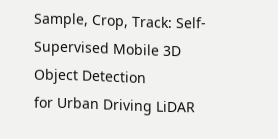Sample, Crop, Track: Self-Supervised Mobile 3D Object Detection
for Urban Driving LiDAR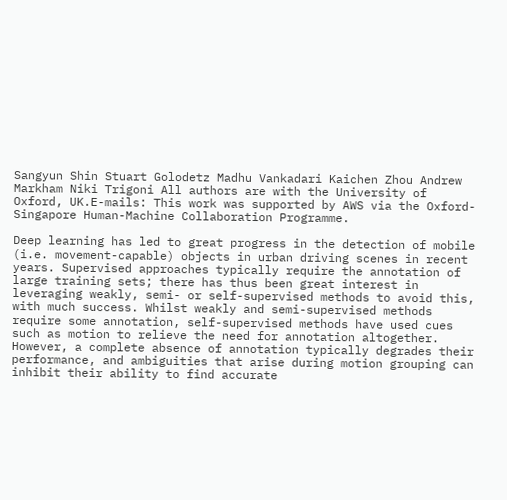Sangyun Shin Stuart Golodetz Madhu Vankadari Kaichen Zhou Andrew Markham Niki Trigoni All authors are with the University of Oxford, UK.E-mails: This work was supported by AWS via the Oxford-Singapore Human-Machine Collaboration Programme.

Deep learning has led to great progress in the detection of mobile (i.e. movement-capable) objects in urban driving scenes in recent years. Supervised approaches typically require the annotation of large training sets; there has thus been great interest in leveraging weakly, semi- or self-supervised methods to avoid this, with much success. Whilst weakly and semi-supervised methods require some annotation, self-supervised methods have used cues such as motion to relieve the need for annotation altogether. However, a complete absence of annotation typically degrades their performance, and ambiguities that arise during motion grouping can inhibit their ability to find accurate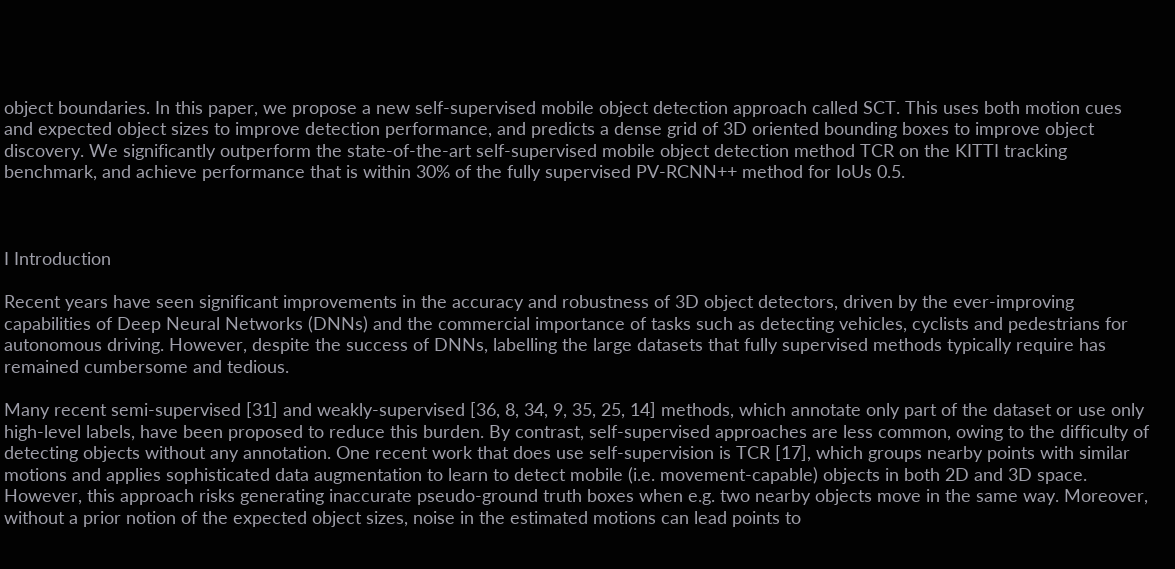object boundaries. In this paper, we propose a new self-supervised mobile object detection approach called SCT. This uses both motion cues and expected object sizes to improve detection performance, and predicts a dense grid of 3D oriented bounding boxes to improve object discovery. We significantly outperform the state-of-the-art self-supervised mobile object detection method TCR on the KITTI tracking benchmark, and achieve performance that is within 30% of the fully supervised PV-RCNN++ method for IoUs 0.5.



I Introduction

Recent years have seen significant improvements in the accuracy and robustness of 3D object detectors, driven by the ever-improving capabilities of Deep Neural Networks (DNNs) and the commercial importance of tasks such as detecting vehicles, cyclists and pedestrians for autonomous driving. However, despite the success of DNNs, labelling the large datasets that fully supervised methods typically require has remained cumbersome and tedious.

Many recent semi-supervised [31] and weakly-supervised [36, 8, 34, 9, 35, 25, 14] methods, which annotate only part of the dataset or use only high-level labels, have been proposed to reduce this burden. By contrast, self-supervised approaches are less common, owing to the difficulty of detecting objects without any annotation. One recent work that does use self-supervision is TCR [17], which groups nearby points with similar motions and applies sophisticated data augmentation to learn to detect mobile (i.e. movement-capable) objects in both 2D and 3D space. However, this approach risks generating inaccurate pseudo-ground truth boxes when e.g. two nearby objects move in the same way. Moreover, without a prior notion of the expected object sizes, noise in the estimated motions can lead points to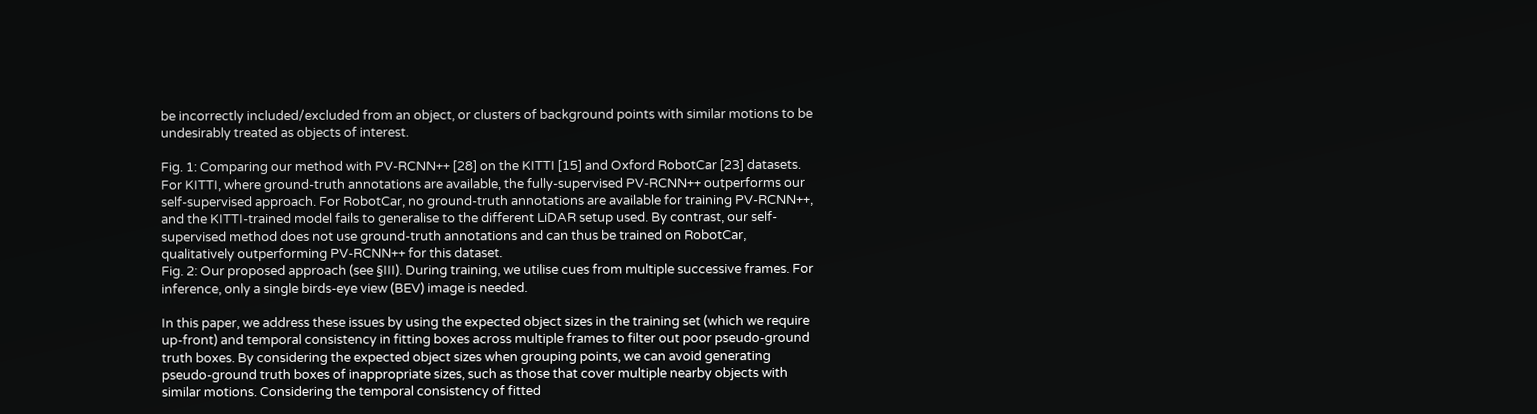be incorrectly included/excluded from an object, or clusters of background points with similar motions to be undesirably treated as objects of interest.

Fig. 1: Comparing our method with PV-RCNN++ [28] on the KITTI [15] and Oxford RobotCar [23] datasets. For KITTI, where ground-truth annotations are available, the fully-supervised PV-RCNN++ outperforms our self-supervised approach. For RobotCar, no ground-truth annotations are available for training PV-RCNN++, and the KITTI-trained model fails to generalise to the different LiDAR setup used. By contrast, our self-supervised method does not use ground-truth annotations and can thus be trained on RobotCar, qualitatively outperforming PV-RCNN++ for this dataset.
Fig. 2: Our proposed approach (see §III). During training, we utilise cues from multiple successive frames. For inference, only a single birds-eye view (BEV) image is needed.

In this paper, we address these issues by using the expected object sizes in the training set (which we require up-front) and temporal consistency in fitting boxes across multiple frames to filter out poor pseudo-ground truth boxes. By considering the expected object sizes when grouping points, we can avoid generating pseudo-ground truth boxes of inappropriate sizes, such as those that cover multiple nearby objects with similar motions. Considering the temporal consistency of fitted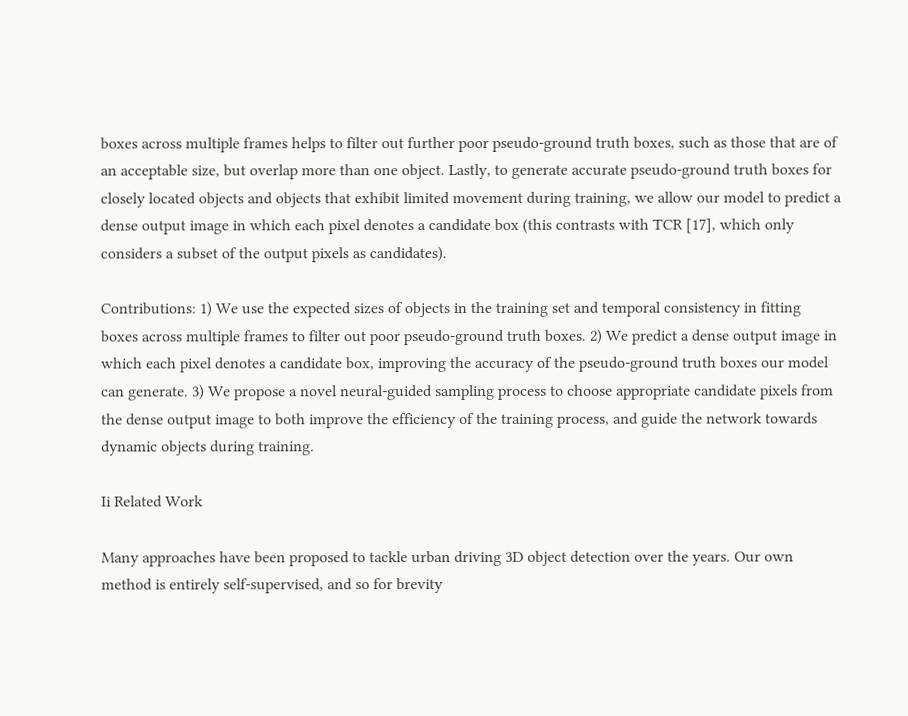boxes across multiple frames helps to filter out further poor pseudo-ground truth boxes, such as those that are of an acceptable size, but overlap more than one object. Lastly, to generate accurate pseudo-ground truth boxes for closely located objects and objects that exhibit limited movement during training, we allow our model to predict a dense output image in which each pixel denotes a candidate box (this contrasts with TCR [17], which only considers a subset of the output pixels as candidates).

Contributions: 1) We use the expected sizes of objects in the training set and temporal consistency in fitting boxes across multiple frames to filter out poor pseudo-ground truth boxes. 2) We predict a dense output image in which each pixel denotes a candidate box, improving the accuracy of the pseudo-ground truth boxes our model can generate. 3) We propose a novel neural-guided sampling process to choose appropriate candidate pixels from the dense output image to both improve the efficiency of the training process, and guide the network towards dynamic objects during training.

Ii Related Work

Many approaches have been proposed to tackle urban driving 3D object detection over the years. Our own method is entirely self-supervised, and so for brevity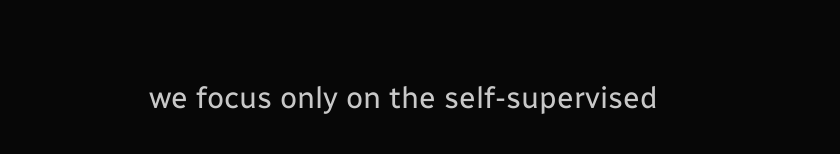we focus only on the self-supervised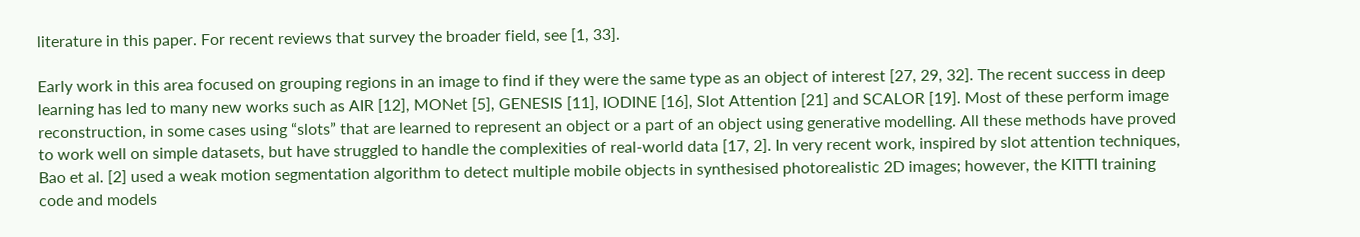literature in this paper. For recent reviews that survey the broader field, see [1, 33].

Early work in this area focused on grouping regions in an image to find if they were the same type as an object of interest [27, 29, 32]. The recent success in deep learning has led to many new works such as AIR [12], MONet [5], GENESIS [11], IODINE [16], Slot Attention [21] and SCALOR [19]. Most of these perform image reconstruction, in some cases using “slots” that are learned to represent an object or a part of an object using generative modelling. All these methods have proved to work well on simple datasets, but have struggled to handle the complexities of real-world data [17, 2]. In very recent work, inspired by slot attention techniques, Bao et al. [2] used a weak motion segmentation algorithm to detect multiple mobile objects in synthesised photorealistic 2D images; however, the KITTI training code and models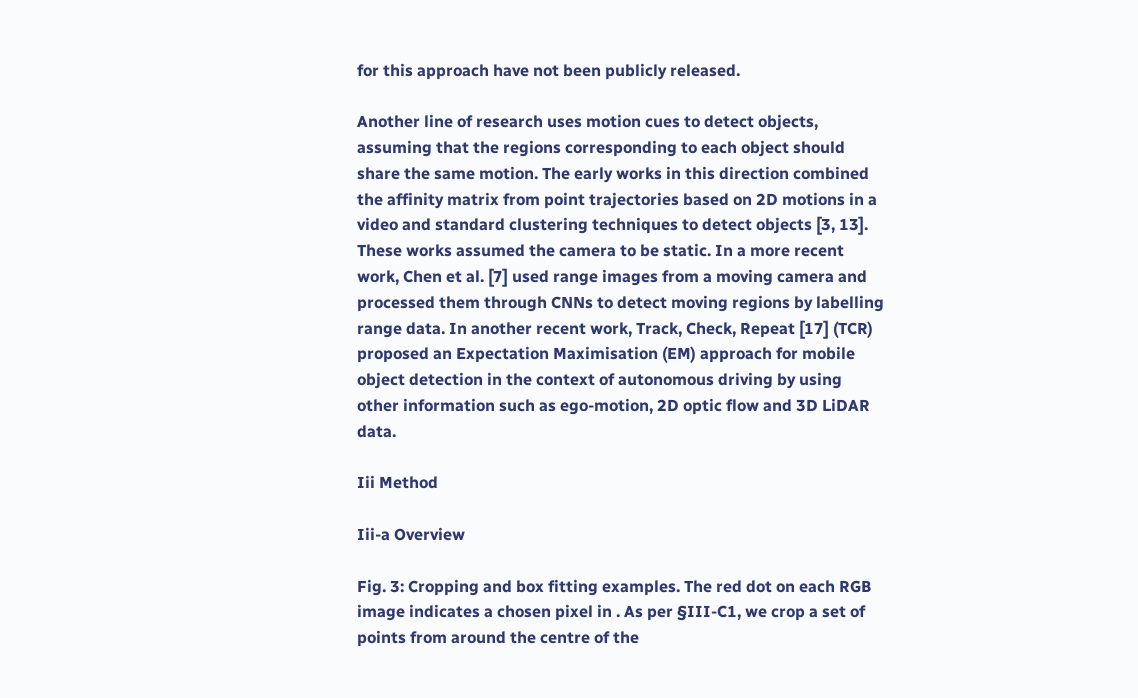for this approach have not been publicly released.

Another line of research uses motion cues to detect objects, assuming that the regions corresponding to each object should share the same motion. The early works in this direction combined the affinity matrix from point trajectories based on 2D motions in a video and standard clustering techniques to detect objects [3, 13]. These works assumed the camera to be static. In a more recent work, Chen et al. [7] used range images from a moving camera and processed them through CNNs to detect moving regions by labelling range data. In another recent work, Track, Check, Repeat [17] (TCR) proposed an Expectation Maximisation (EM) approach for mobile object detection in the context of autonomous driving by using other information such as ego-motion, 2D optic flow and 3D LiDAR data.

Iii Method

Iii-a Overview

Fig. 3: Cropping and box fitting examples. The red dot on each RGB image indicates a chosen pixel in . As per §III-C1, we crop a set of points from around the centre of the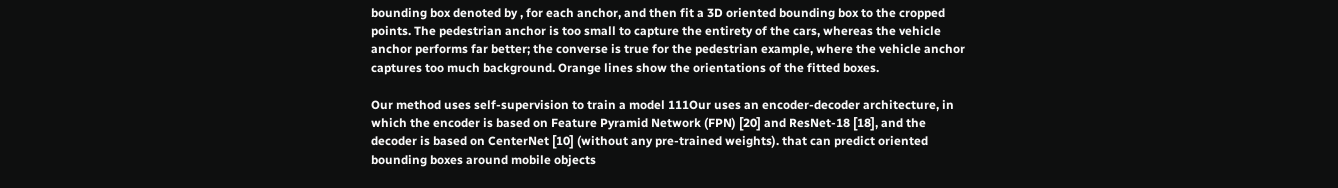bounding box denoted by , for each anchor, and then fit a 3D oriented bounding box to the cropped points. The pedestrian anchor is too small to capture the entirety of the cars, whereas the vehicle anchor performs far better; the converse is true for the pedestrian example, where the vehicle anchor captures too much background. Orange lines show the orientations of the fitted boxes.

Our method uses self-supervision to train a model 111Our uses an encoder-decoder architecture, in which the encoder is based on Feature Pyramid Network (FPN) [20] and ResNet-18 [18], and the decoder is based on CenterNet [10] (without any pre-trained weights). that can predict oriented bounding boxes around mobile objects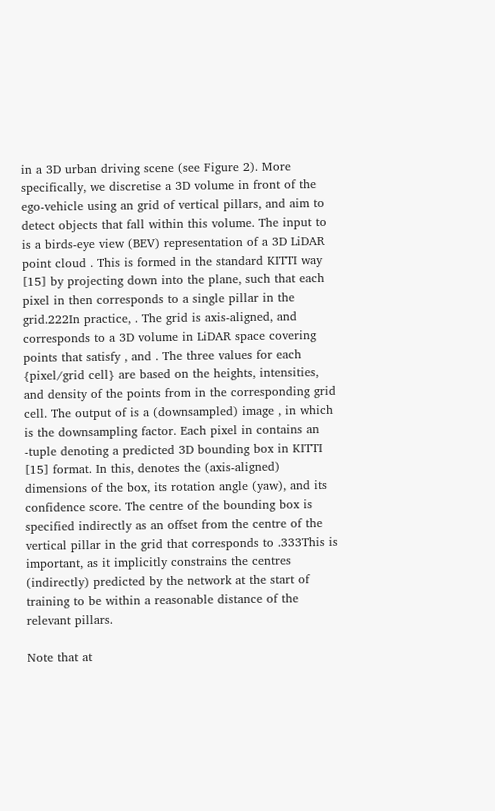in a 3D urban driving scene (see Figure 2). More specifically, we discretise a 3D volume in front of the ego-vehicle using an grid of vertical pillars, and aim to detect objects that fall within this volume. The input to is a birds-eye view (BEV) representation of a 3D LiDAR point cloud . This is formed in the standard KITTI way [15] by projecting down into the plane, such that each pixel in then corresponds to a single pillar in the grid.222In practice, . The grid is axis-aligned, and corresponds to a 3D volume in LiDAR space covering points that satisfy , and . The three values for each {pixel/grid cell} are based on the heights, intensities, and density of the points from in the corresponding grid cell. The output of is a (downsampled) image , in which is the downsampling factor. Each pixel in contains an -tuple denoting a predicted 3D bounding box in KITTI [15] format. In this, denotes the (axis-aligned) dimensions of the box, its rotation angle (yaw), and its confidence score. The centre of the bounding box is specified indirectly as an offset from the centre of the vertical pillar in the grid that corresponds to .333This is important, as it implicitly constrains the centres (indirectly) predicted by the network at the start of training to be within a reasonable distance of the relevant pillars.

Note that at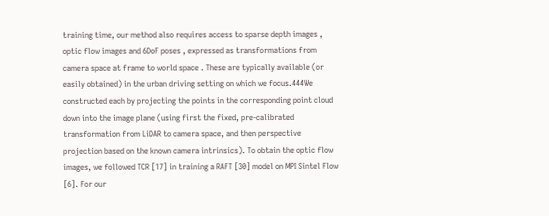training time, our method also requires access to sparse depth images , optic flow images and 6DoF poses , expressed as transformations from camera space at frame to world space . These are typically available (or easily obtained) in the urban driving setting on which we focus.444We constructed each by projecting the points in the corresponding point cloud down into the image plane (using first the fixed, pre-calibrated transformation from LiDAR to camera space, and then perspective projection based on the known camera intrinsics). To obtain the optic flow images, we followed TCR [17] in training a RAFT [30] model on MPI Sintel Flow [6]. For our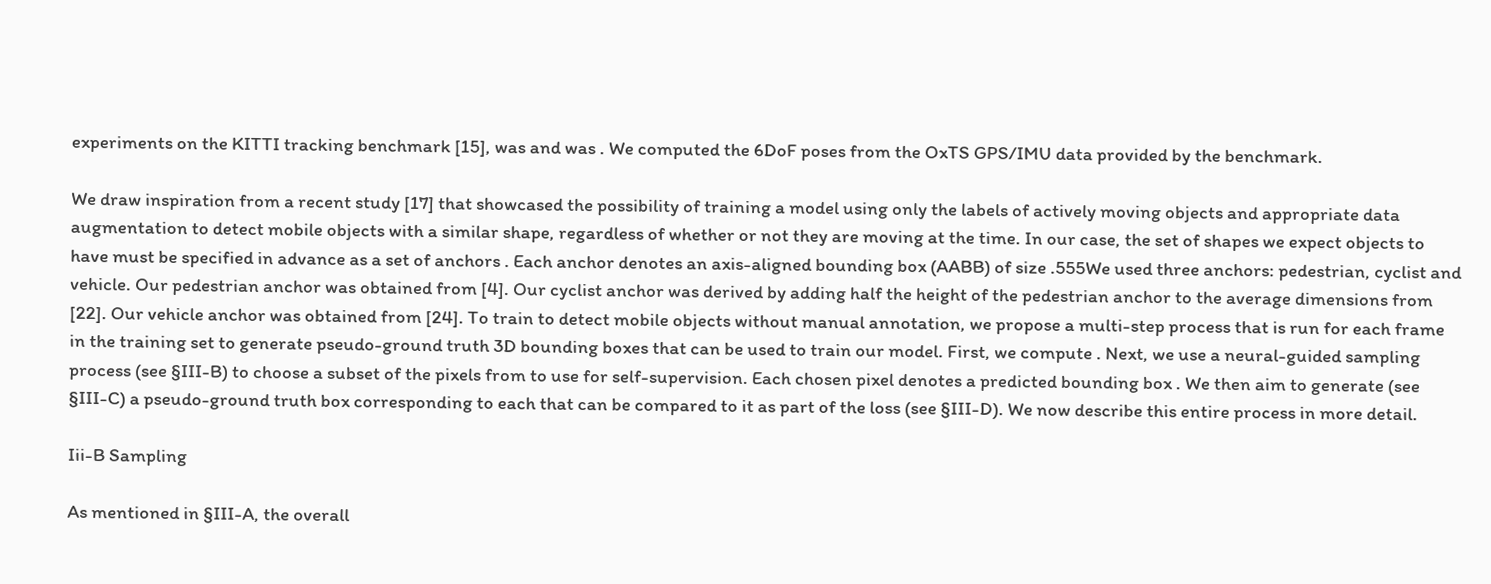experiments on the KITTI tracking benchmark [15], was and was . We computed the 6DoF poses from the OxTS GPS/IMU data provided by the benchmark.

We draw inspiration from a recent study [17] that showcased the possibility of training a model using only the labels of actively moving objects and appropriate data augmentation to detect mobile objects with a similar shape, regardless of whether or not they are moving at the time. In our case, the set of shapes we expect objects to have must be specified in advance as a set of anchors . Each anchor denotes an axis-aligned bounding box (AABB) of size .555We used three anchors: pedestrian, cyclist and vehicle. Our pedestrian anchor was obtained from [4]. Our cyclist anchor was derived by adding half the height of the pedestrian anchor to the average dimensions from [22]. Our vehicle anchor was obtained from [24]. To train to detect mobile objects without manual annotation, we propose a multi-step process that is run for each frame in the training set to generate pseudo-ground truth 3D bounding boxes that can be used to train our model. First, we compute . Next, we use a neural-guided sampling process (see §III-B) to choose a subset of the pixels from to use for self-supervision. Each chosen pixel denotes a predicted bounding box . We then aim to generate (see §III-C) a pseudo-ground truth box corresponding to each that can be compared to it as part of the loss (see §III-D). We now describe this entire process in more detail.

Iii-B Sampling

As mentioned in §III-A, the overall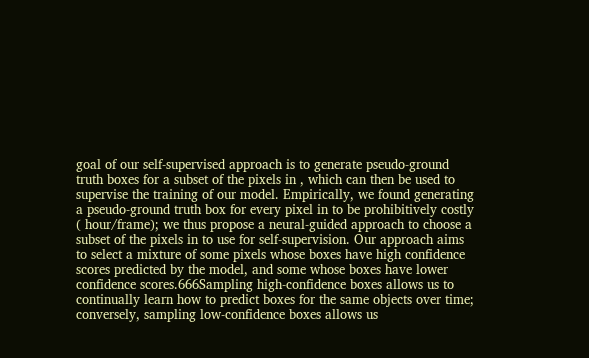goal of our self-supervised approach is to generate pseudo-ground truth boxes for a subset of the pixels in , which can then be used to supervise the training of our model. Empirically, we found generating a pseudo-ground truth box for every pixel in to be prohibitively costly ( hour/frame); we thus propose a neural-guided approach to choose a subset of the pixels in to use for self-supervision. Our approach aims to select a mixture of some pixels whose boxes have high confidence scores predicted by the model, and some whose boxes have lower confidence scores.666Sampling high-confidence boxes allows us to continually learn how to predict boxes for the same objects over time; conversely, sampling low-confidence boxes allows us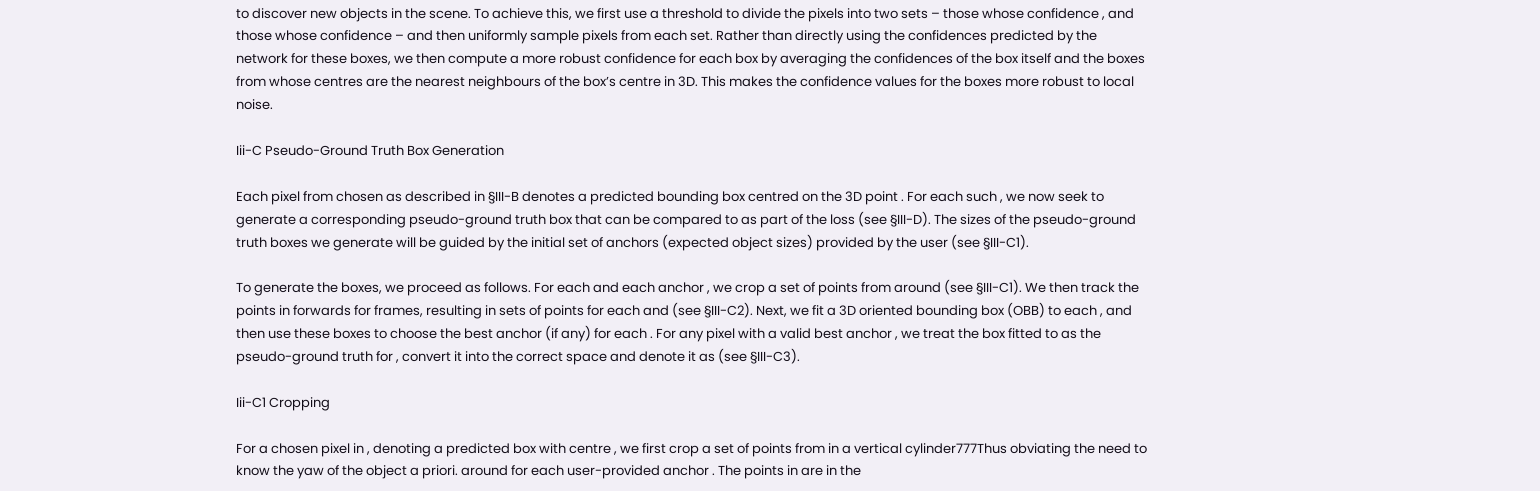to discover new objects in the scene. To achieve this, we first use a threshold to divide the pixels into two sets – those whose confidence , and those whose confidence – and then uniformly sample pixels from each set. Rather than directly using the confidences predicted by the network for these boxes, we then compute a more robust confidence for each box by averaging the confidences of the box itself and the boxes from whose centres are the nearest neighbours of the box’s centre in 3D. This makes the confidence values for the boxes more robust to local noise.

Iii-C Pseudo-Ground Truth Box Generation

Each pixel from chosen as described in §III-B denotes a predicted bounding box centred on the 3D point . For each such , we now seek to generate a corresponding pseudo-ground truth box that can be compared to as part of the loss (see §III-D). The sizes of the pseudo-ground truth boxes we generate will be guided by the initial set of anchors (expected object sizes) provided by the user (see §III-C1).

To generate the boxes, we proceed as follows. For each and each anchor , we crop a set of points from around (see §III-C1). We then track the points in forwards for frames, resulting in sets of points for each and (see §III-C2). Next, we fit a 3D oriented bounding box (OBB) to each , and then use these boxes to choose the best anchor (if any) for each . For any pixel with a valid best anchor , we treat the box fitted to as the pseudo-ground truth for , convert it into the correct space and denote it as (see §III-C3).

Iii-C1 Cropping

For a chosen pixel in , denoting a predicted box with centre , we first crop a set of points from in a vertical cylinder777Thus obviating the need to know the yaw of the object a priori. around for each user-provided anchor . The points in are in the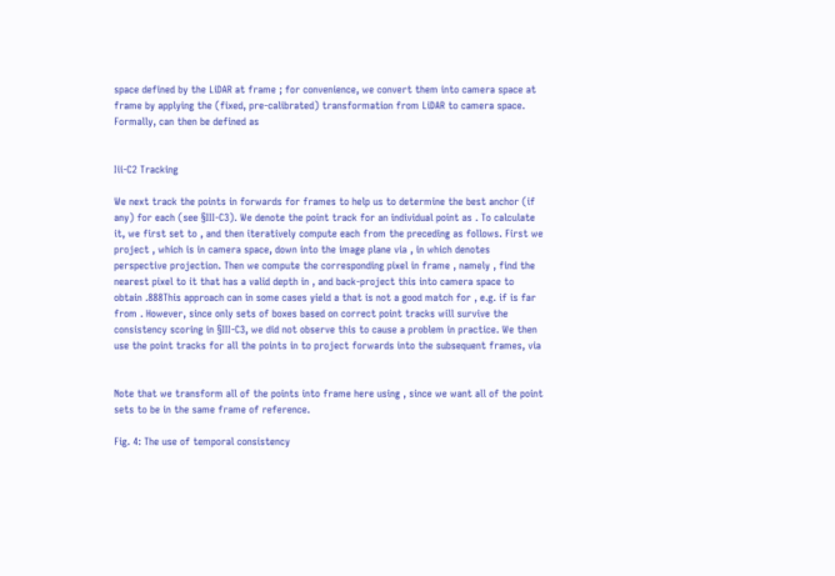space defined by the LiDAR at frame ; for convenience, we convert them into camera space at frame by applying the (fixed, pre-calibrated) transformation from LiDAR to camera space. Formally, can then be defined as


Iii-C2 Tracking

We next track the points in forwards for frames to help us to determine the best anchor (if any) for each (see §III-C3). We denote the point track for an individual point as . To calculate it, we first set to , and then iteratively compute each from the preceding as follows. First we project , which is in camera space, down into the image plane via , in which denotes perspective projection. Then we compute the corresponding pixel in frame , namely , find the nearest pixel to it that has a valid depth in , and back-project this into camera space to obtain .888This approach can in some cases yield a that is not a good match for , e.g. if is far from . However, since only sets of boxes based on correct point tracks will survive the consistency scoring in §III-C3, we did not observe this to cause a problem in practice. We then use the point tracks for all the points in to project forwards into the subsequent frames, via


Note that we transform all of the points into frame here using , since we want all of the point sets to be in the same frame of reference.

Fig. 4: The use of temporal consistency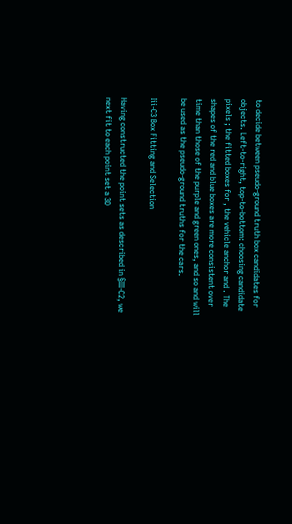to decide between pseudo-ground truth box candidates for objects. Left-to-right, top-to-bottom: choosing candidate pixels ; the fitted boxes for , the vehicle anchor and . The shapes of the red and blue boxes are more consistent over time than those of the purple and green ones, and so and will be used as the pseudo-ground truths for the cars.

Iii-C3 Box Fitting and Selection

Having constructed the point sets as described in §III-C2, we next fit to each point set a 3D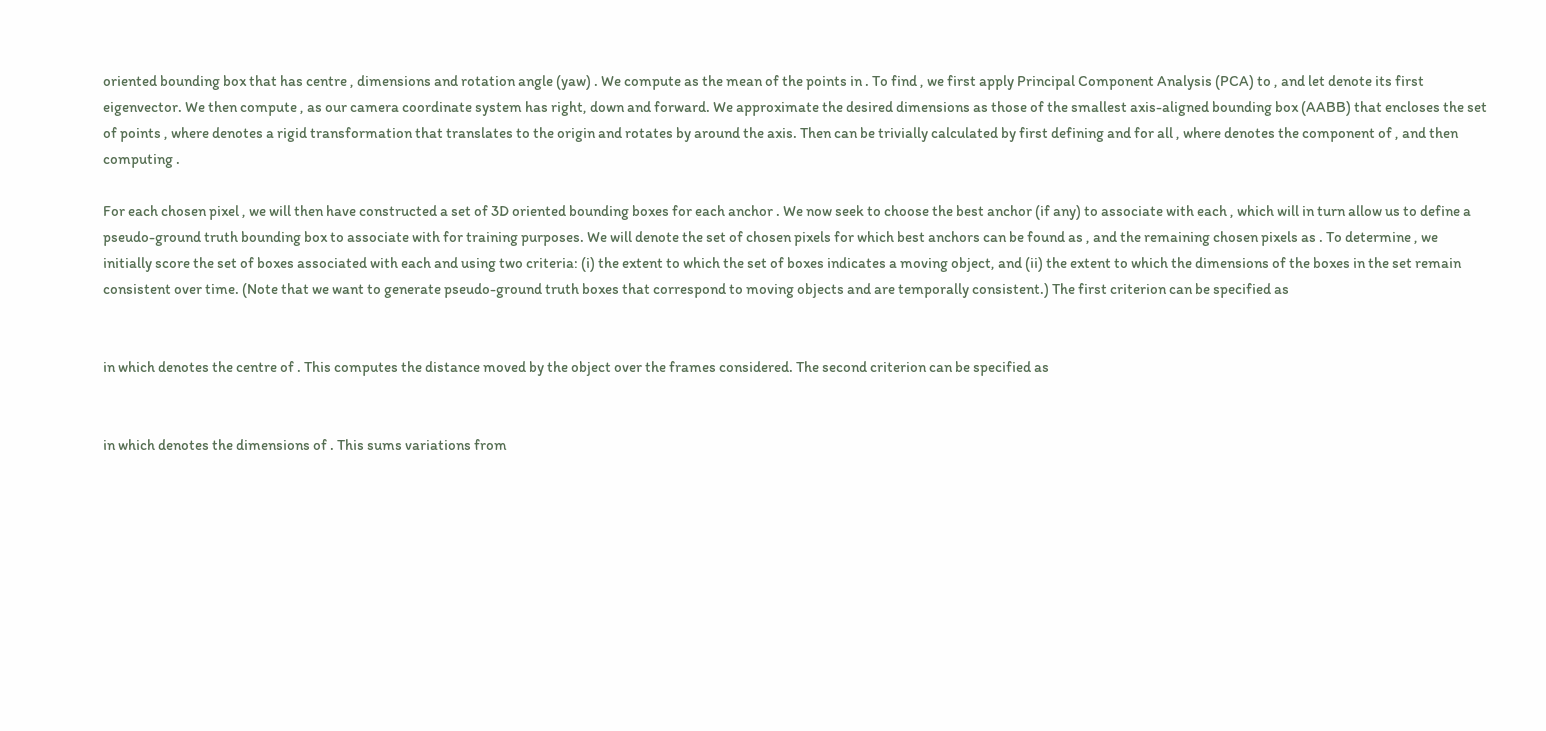oriented bounding box that has centre , dimensions and rotation angle (yaw) . We compute as the mean of the points in . To find , we first apply Principal Component Analysis (PCA) to , and let denote its first eigenvector. We then compute , as our camera coordinate system has right, down and forward. We approximate the desired dimensions as those of the smallest axis-aligned bounding box (AABB) that encloses the set of points , where denotes a rigid transformation that translates to the origin and rotates by around the axis. Then can be trivially calculated by first defining and for all , where denotes the component of , and then computing .

For each chosen pixel , we will then have constructed a set of 3D oriented bounding boxes for each anchor . We now seek to choose the best anchor (if any) to associate with each , which will in turn allow us to define a pseudo-ground truth bounding box to associate with for training purposes. We will denote the set of chosen pixels for which best anchors can be found as , and the remaining chosen pixels as . To determine , we initially score the set of boxes associated with each and using two criteria: (i) the extent to which the set of boxes indicates a moving object, and (ii) the extent to which the dimensions of the boxes in the set remain consistent over time. (Note that we want to generate pseudo-ground truth boxes that correspond to moving objects and are temporally consistent.) The first criterion can be specified as


in which denotes the centre of . This computes the distance moved by the object over the frames considered. The second criterion can be specified as


in which denotes the dimensions of . This sums variations from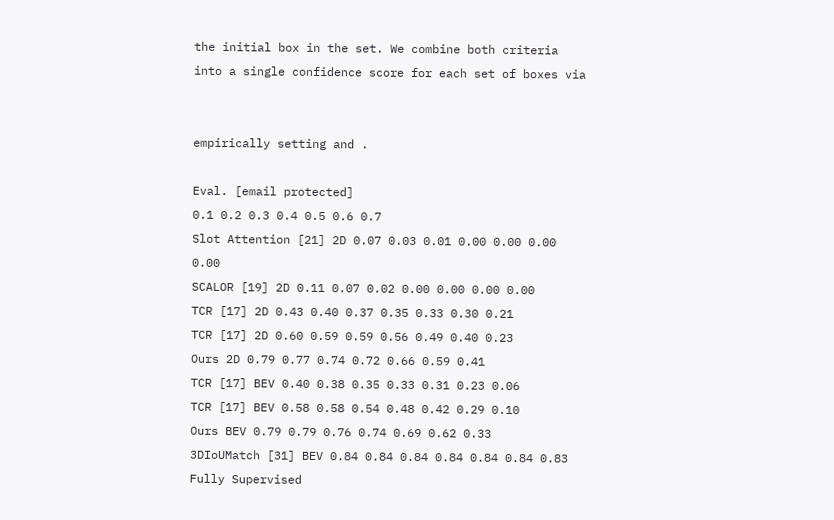the initial box in the set. We combine both criteria into a single confidence score for each set of boxes via


empirically setting and .

Eval. [email protected]
0.1 0.2 0.3 0.4 0.5 0.6 0.7
Slot Attention [21] 2D 0.07 0.03 0.01 0.00 0.00 0.00 0.00
SCALOR [19] 2D 0.11 0.07 0.02 0.00 0.00 0.00 0.00
TCR [17] 2D 0.43 0.40 0.37 0.35 0.33 0.30 0.21
TCR [17] 2D 0.60 0.59 0.59 0.56 0.49 0.40 0.23
Ours 2D 0.79 0.77 0.74 0.72 0.66 0.59 0.41
TCR [17] BEV 0.40 0.38 0.35 0.33 0.31 0.23 0.06
TCR [17] BEV 0.58 0.58 0.54 0.48 0.42 0.29 0.10
Ours BEV 0.79 0.79 0.76 0.74 0.69 0.62 0.33
3DIoUMatch [31] BEV 0.84 0.84 0.84 0.84 0.84 0.84 0.83
Fully Supervised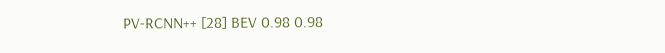PV-RCNN++ [28] BEV 0.98 0.98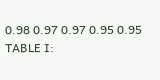0.98 0.97 0.97 0.95 0.95
TABLE I: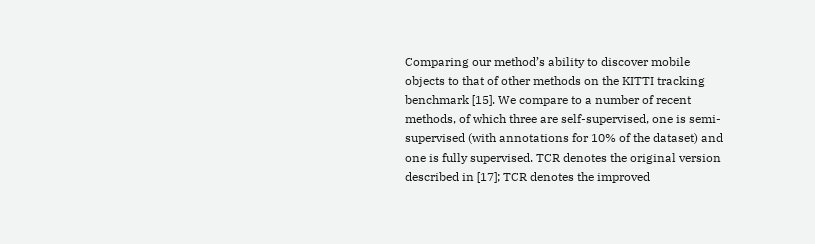Comparing our method’s ability to discover mobile objects to that of other methods on the KITTI tracking benchmark [15]. We compare to a number of recent methods, of which three are self-supervised, one is semi-supervised (with annotations for 10% of the dataset) and one is fully supervised. TCR denotes the original version described in [17]; TCR denotes the improved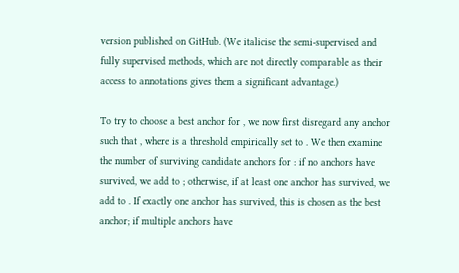version published on GitHub. (We italicise the semi-supervised and fully supervised methods, which are not directly comparable as their access to annotations gives them a significant advantage.)

To try to choose a best anchor for , we now first disregard any anchor such that , where is a threshold empirically set to . We then examine the number of surviving candidate anchors for : if no anchors have survived, we add to ; otherwise, if at least one anchor has survived, we add to . If exactly one anchor has survived, this is chosen as the best anchor; if multiple anchors have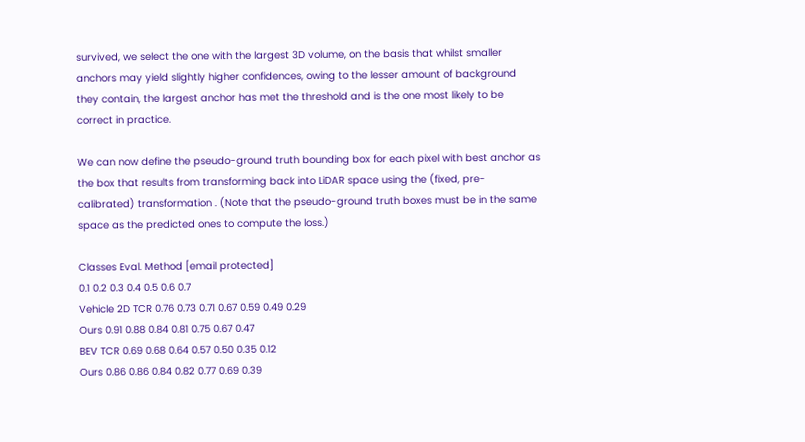survived, we select the one with the largest 3D volume, on the basis that whilst smaller anchors may yield slightly higher confidences, owing to the lesser amount of background they contain, the largest anchor has met the threshold and is the one most likely to be correct in practice.

We can now define the pseudo-ground truth bounding box for each pixel with best anchor as the box that results from transforming back into LiDAR space using the (fixed, pre-calibrated) transformation . (Note that the pseudo-ground truth boxes must be in the same space as the predicted ones to compute the loss.)

Classes Eval. Method [email protected]
0.1 0.2 0.3 0.4 0.5 0.6 0.7
Vehicle 2D TCR 0.76 0.73 0.71 0.67 0.59 0.49 0.29
Ours 0.91 0.88 0.84 0.81 0.75 0.67 0.47
BEV TCR 0.69 0.68 0.64 0.57 0.50 0.35 0.12
Ours 0.86 0.86 0.84 0.82 0.77 0.69 0.39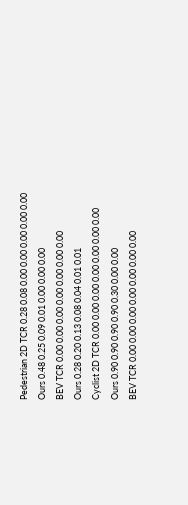Pedestrian 2D TCR 0.28 0.08 0.00 0.00 0.00 0.00 0.00
Ours 0.48 0.25 0.09 0.01 0.00 0.00 0.00
BEV TCR 0.00 0.00 0.00 0.00 0.00 0.00 0.00
Ours 0.28 0.20 0.13 0.08 0.04 0.01 0.01
Cyclist 2D TCR 0.00 0.00 0.00 0.00 0.00 0.00 0.00
Ours 0.90 0.90 0.90 0.90 0.30 0.00 0.00
BEV TCR 0.00 0.00 0.00 0.00 0.00 0.00 0.00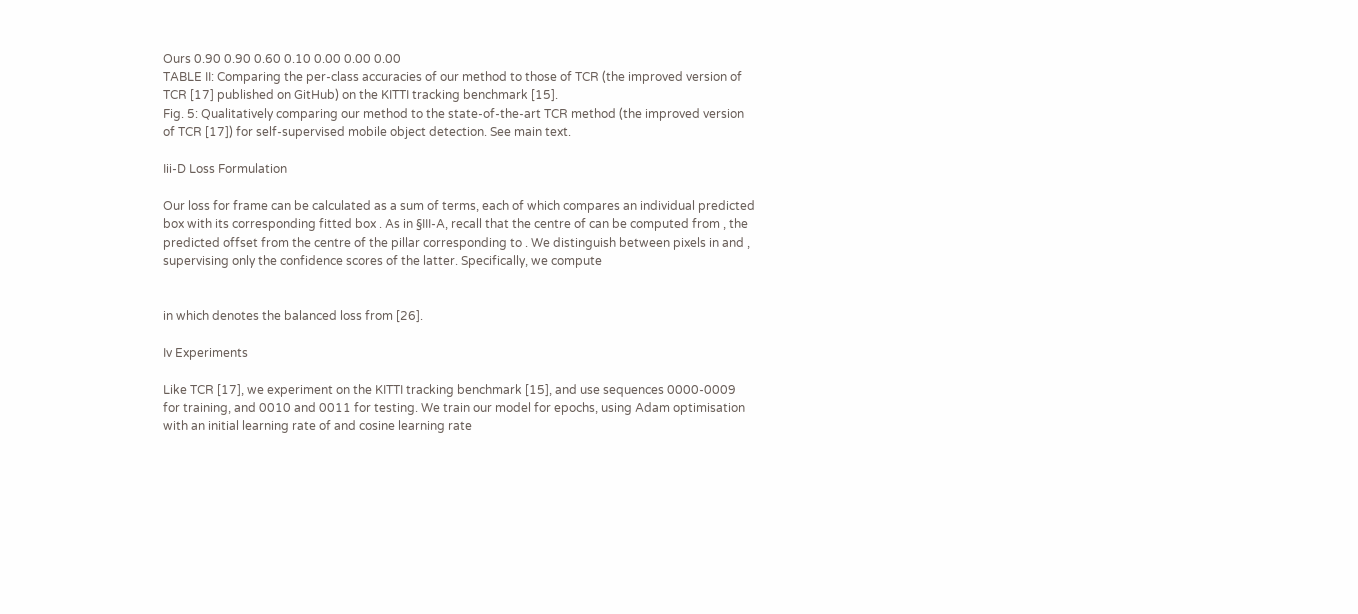Ours 0.90 0.90 0.60 0.10 0.00 0.00 0.00
TABLE II: Comparing the per-class accuracies of our method to those of TCR (the improved version of TCR [17] published on GitHub) on the KITTI tracking benchmark [15].
Fig. 5: Qualitatively comparing our method to the state-of-the-art TCR method (the improved version of TCR [17]) for self-supervised mobile object detection. See main text.

Iii-D Loss Formulation

Our loss for frame can be calculated as a sum of terms, each of which compares an individual predicted box with its corresponding fitted box . As in §III-A, recall that the centre of can be computed from , the predicted offset from the centre of the pillar corresponding to . We distinguish between pixels in and , supervising only the confidence scores of the latter. Specifically, we compute


in which denotes the balanced loss from [26].

Iv Experiments

Like TCR [17], we experiment on the KITTI tracking benchmark [15], and use sequences 0000-0009 for training, and 0010 and 0011 for testing. We train our model for epochs, using Adam optimisation with an initial learning rate of and cosine learning rate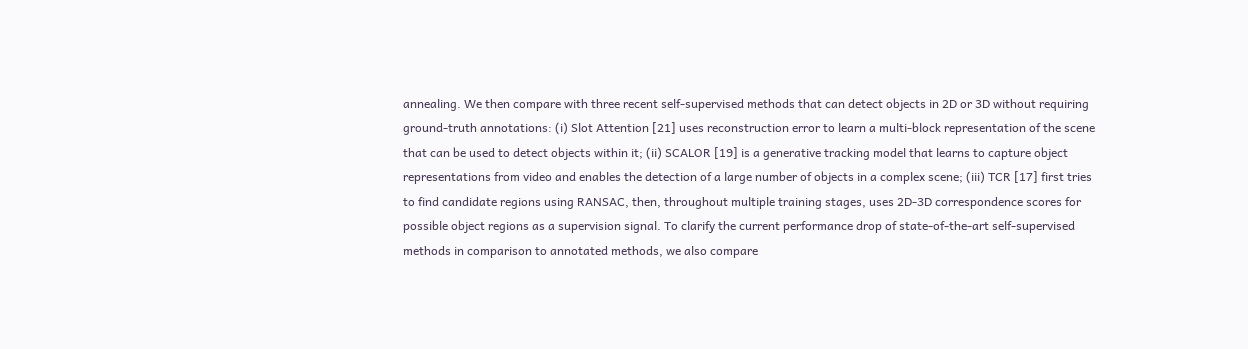annealing. We then compare with three recent self-supervised methods that can detect objects in 2D or 3D without requiring ground-truth annotations: (i) Slot Attention [21] uses reconstruction error to learn a multi-block representation of the scene that can be used to detect objects within it; (ii) SCALOR [19] is a generative tracking model that learns to capture object representations from video and enables the detection of a large number of objects in a complex scene; (iii) TCR [17] first tries to find candidate regions using RANSAC, then, throughout multiple training stages, uses 2D-3D correspondence scores for possible object regions as a supervision signal. To clarify the current performance drop of state-of-the-art self-supervised methods in comparison to annotated methods, we also compare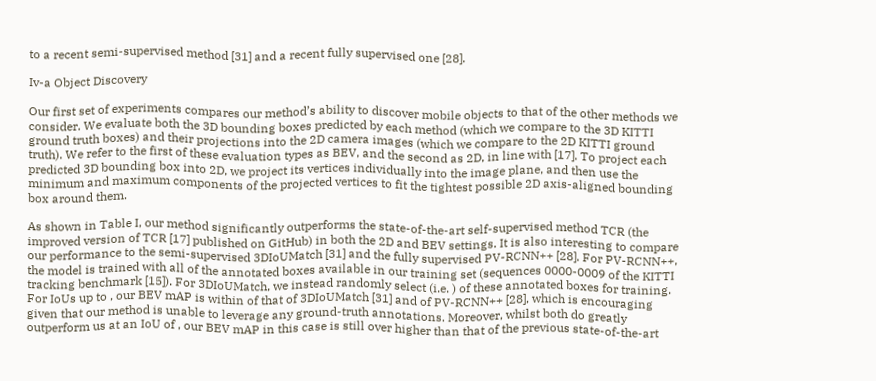to a recent semi-supervised method [31] and a recent fully supervised one [28].

Iv-a Object Discovery

Our first set of experiments compares our method’s ability to discover mobile objects to that of the other methods we consider. We evaluate both the 3D bounding boxes predicted by each method (which we compare to the 3D KITTI ground truth boxes) and their projections into the 2D camera images (which we compare to the 2D KITTI ground truth). We refer to the first of these evaluation types as BEV, and the second as 2D, in line with [17]. To project each predicted 3D bounding box into 2D, we project its vertices individually into the image plane, and then use the minimum and maximum components of the projected vertices to fit the tightest possible 2D axis-aligned bounding box around them.

As shown in Table I, our method significantly outperforms the state-of-the-art self-supervised method TCR (the improved version of TCR [17] published on GitHub) in both the 2D and BEV settings. It is also interesting to compare our performance to the semi-supervised 3DIoUMatch [31] and the fully supervised PV-RCNN++ [28]. For PV-RCNN++, the model is trained with all of the annotated boxes available in our training set (sequences 0000-0009 of the KITTI tracking benchmark [15]). For 3DIoUMatch, we instead randomly select (i.e. ) of these annotated boxes for training. For IoUs up to , our BEV mAP is within of that of 3DIoUMatch [31] and of PV-RCNN++ [28], which is encouraging given that our method is unable to leverage any ground-truth annotations. Moreover, whilst both do greatly outperform us at an IoU of , our BEV mAP in this case is still over higher than that of the previous state-of-the-art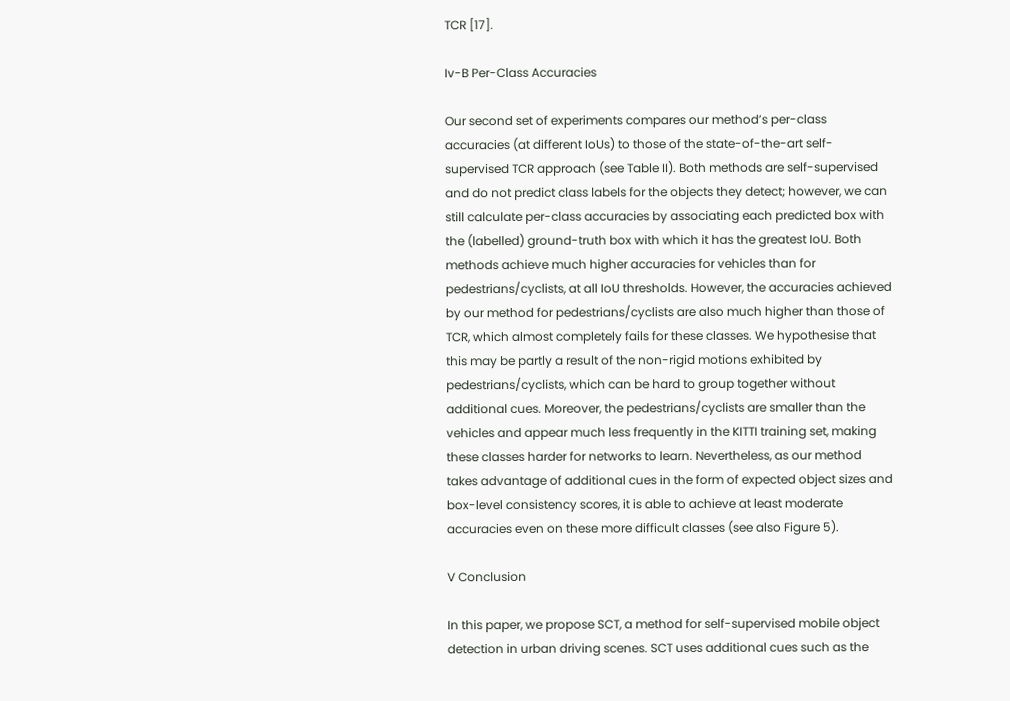TCR [17].

Iv-B Per-Class Accuracies

Our second set of experiments compares our method’s per-class accuracies (at different IoUs) to those of the state-of-the-art self-supervised TCR approach (see Table II). Both methods are self-supervised and do not predict class labels for the objects they detect; however, we can still calculate per-class accuracies by associating each predicted box with the (labelled) ground-truth box with which it has the greatest IoU. Both methods achieve much higher accuracies for vehicles than for pedestrians/cyclists, at all IoU thresholds. However, the accuracies achieved by our method for pedestrians/cyclists are also much higher than those of TCR, which almost completely fails for these classes. We hypothesise that this may be partly a result of the non-rigid motions exhibited by pedestrians/cyclists, which can be hard to group together without additional cues. Moreover, the pedestrians/cyclists are smaller than the vehicles and appear much less frequently in the KITTI training set, making these classes harder for networks to learn. Nevertheless, as our method takes advantage of additional cues in the form of expected object sizes and box-level consistency scores, it is able to achieve at least moderate accuracies even on these more difficult classes (see also Figure 5).

V Conclusion

In this paper, we propose SCT, a method for self-supervised mobile object detection in urban driving scenes. SCT uses additional cues such as the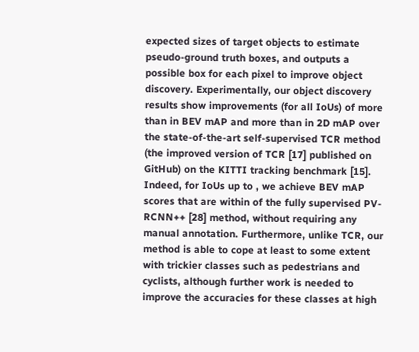expected sizes of target objects to estimate pseudo-ground truth boxes, and outputs a possible box for each pixel to improve object discovery. Experimentally, our object discovery results show improvements (for all IoUs) of more than in BEV mAP and more than in 2D mAP over the state-of-the-art self-supervised TCR method (the improved version of TCR [17] published on GitHub) on the KITTI tracking benchmark [15]. Indeed, for IoUs up to , we achieve BEV mAP scores that are within of the fully supervised PV-RCNN++ [28] method, without requiring any manual annotation. Furthermore, unlike TCR, our method is able to cope at least to some extent with trickier classes such as pedestrians and cyclists, although further work is needed to improve the accuracies for these classes at high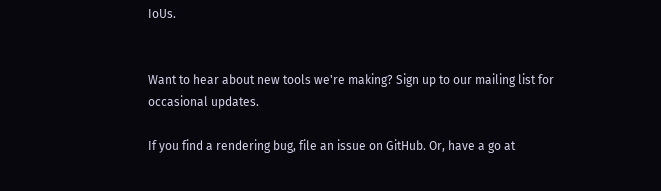IoUs.


Want to hear about new tools we're making? Sign up to our mailing list for occasional updates.

If you find a rendering bug, file an issue on GitHub. Or, have a go at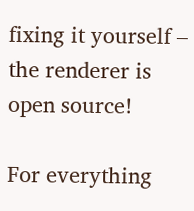fixing it yourself – the renderer is open source!

For everything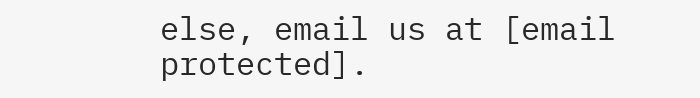else, email us at [email protected].